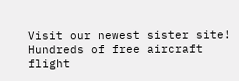Visit our newest sister site!
Hundreds of free aircraft flight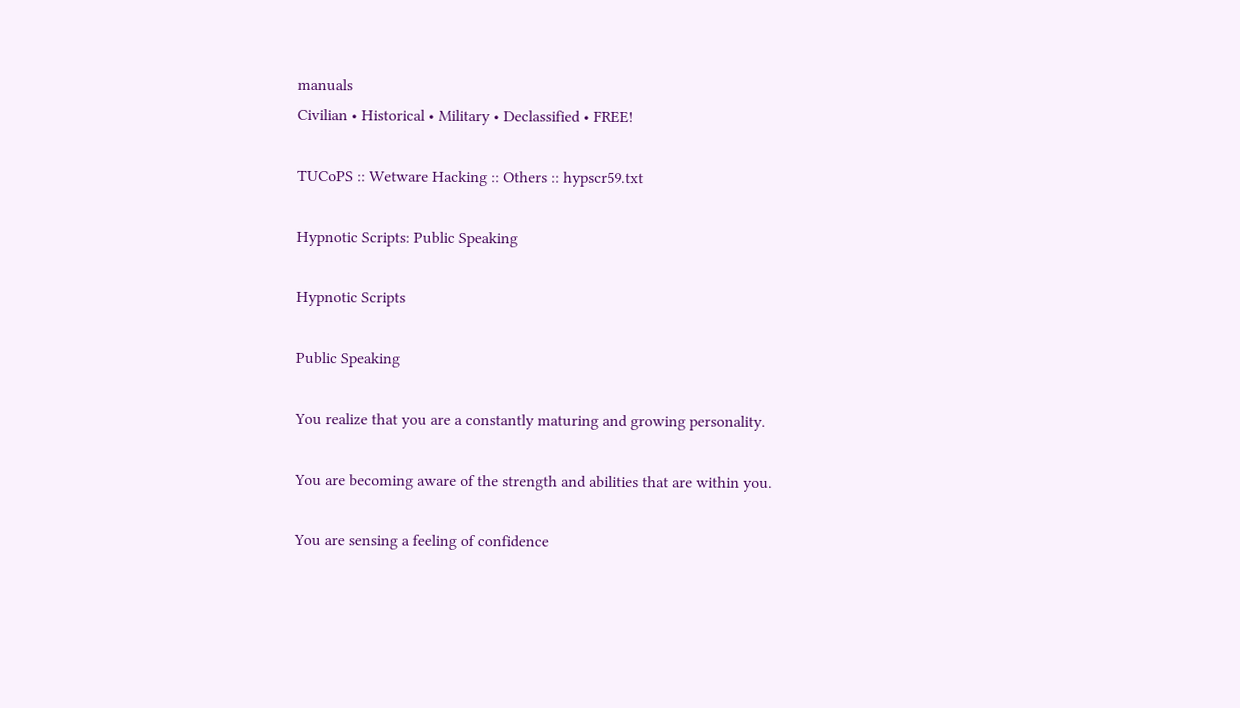manuals
Civilian • Historical • Military • Declassified • FREE!

TUCoPS :: Wetware Hacking :: Others :: hypscr59.txt

Hypnotic Scripts: Public Speaking

Hypnotic Scripts

Public Speaking

You realize that you are a constantly maturing and growing personality.

You are becoming aware of the strength and abilities that are within you.

You are sensing a feeling of confidence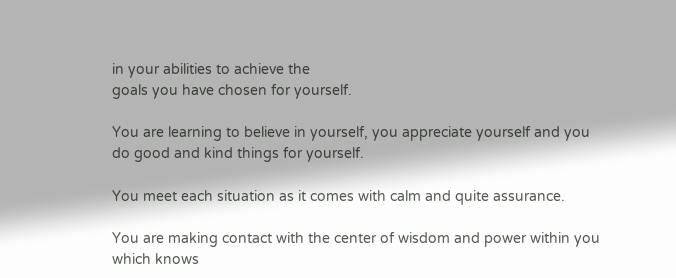in your abilities to achieve the
goals you have chosen for yourself.

You are learning to believe in yourself, you appreciate yourself and you
do good and kind things for yourself.

You meet each situation as it comes with calm and quite assurance.

You are making contact with the center of wisdom and power within you
which knows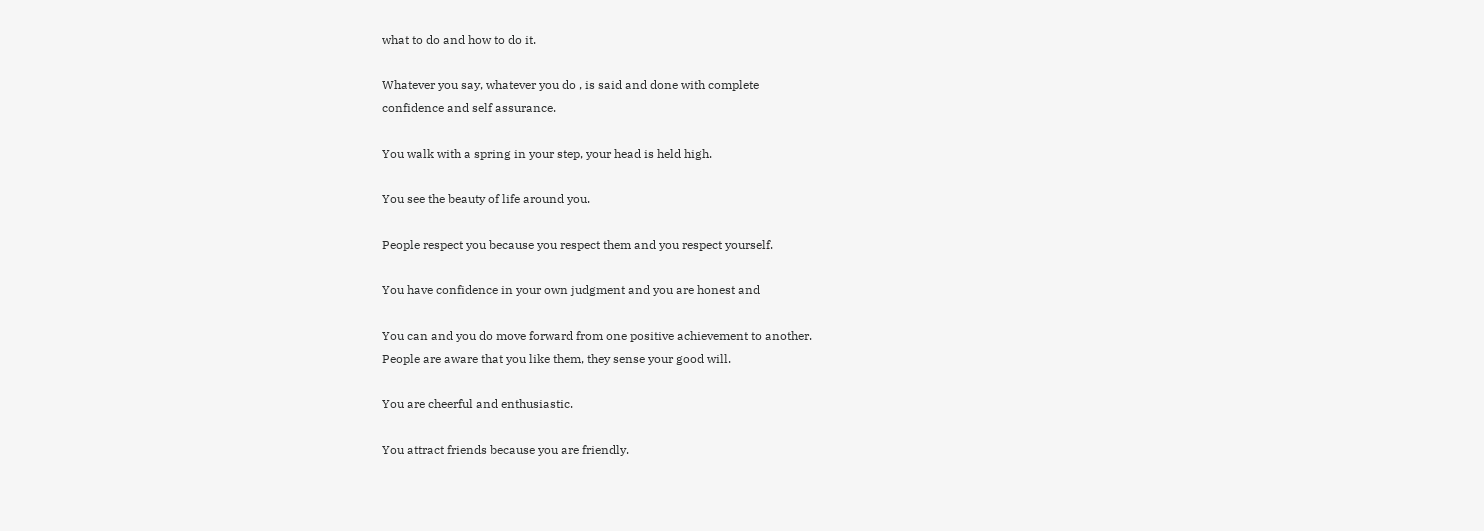what to do and how to do it.

Whatever you say, whatever you do , is said and done with complete
confidence and self assurance.

You walk with a spring in your step, your head is held high.

You see the beauty of life around you.

People respect you because you respect them and you respect yourself.

You have confidence in your own judgment and you are honest and

You can and you do move forward from one positive achievement to another.
People are aware that you like them, they sense your good will.

You are cheerful and enthusiastic.

You attract friends because you are friendly.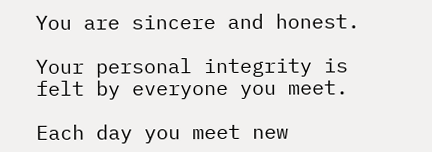You are sincere and honest.

Your personal integrity is felt by everyone you meet.

Each day you meet new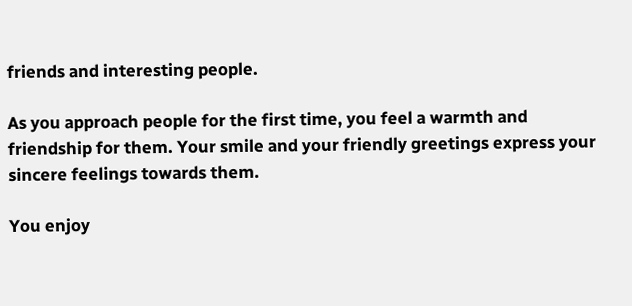friends and interesting people.

As you approach people for the first time, you feel a warmth and
friendship for them. Your smile and your friendly greetings express your
sincere feelings towards them.

You enjoy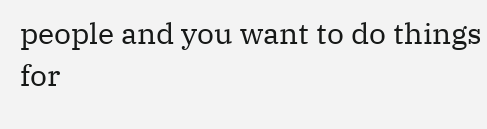people and you want to do things for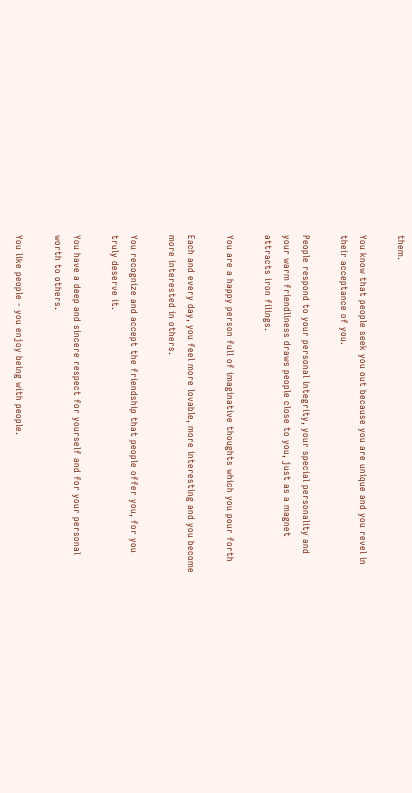them.

You know that people seek you out because you are unique and you revel in
their acceptance of you.

People respond to your personal integrity, your special personality and
your warm friendliness draws people close to you, just as a magnet
attracts iron filings.

You are a happy person full of imaginative thoughts which you pour forth

Each and every day, you feel more lovable, more interesting and you become
more interested in others.

You recognize and accept the friendship that people offer you, for you
truly deserve it.

You have a deep and sincere respect for yourself and for your personal
worth to others.

You like people - you enjoy being with people.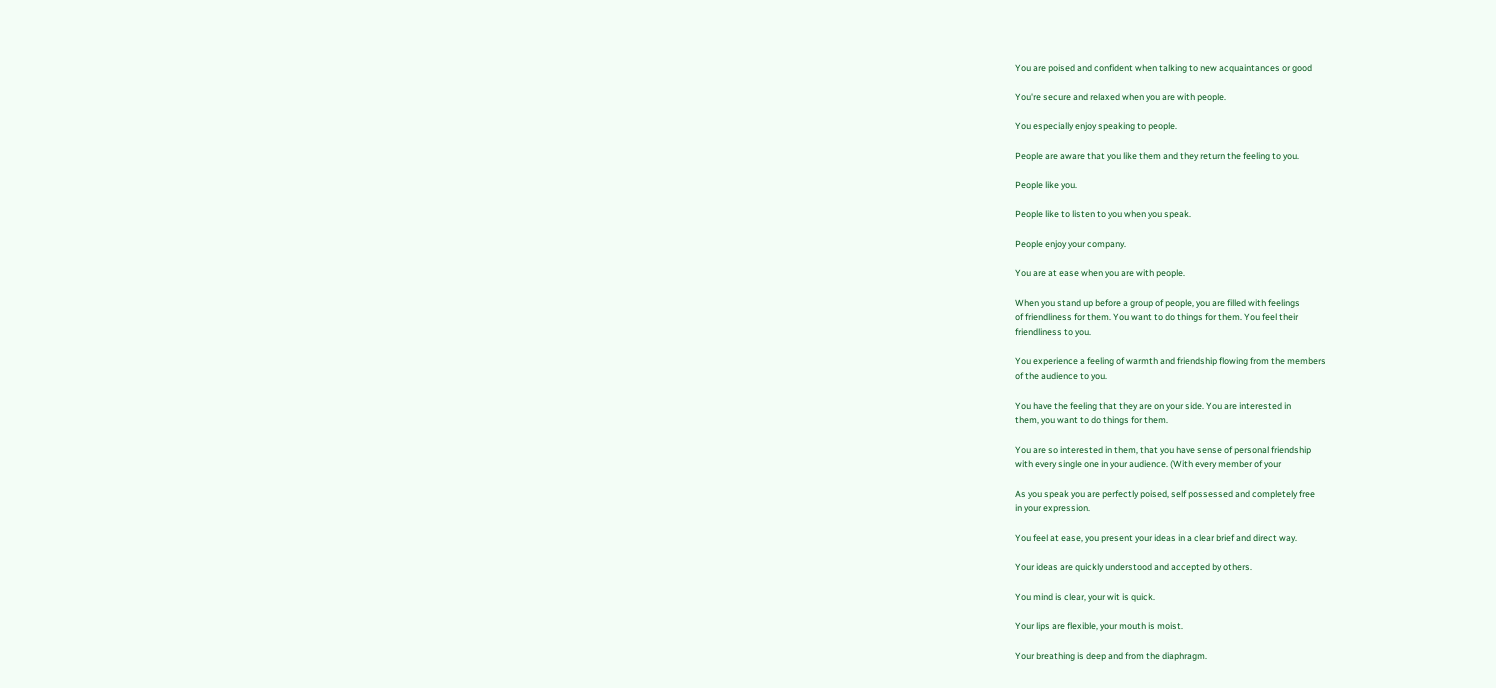You are poised and confident when talking to new acquaintances or good

You're secure and relaxed when you are with people.

You especially enjoy speaking to people.

People are aware that you like them and they return the feeling to you.

People like you.

People like to listen to you when you speak.

People enjoy your company.

You are at ease when you are with people.

When you stand up before a group of people, you are filled with feelings
of friendliness for them. You want to do things for them. You feel their
friendliness to you.

You experience a feeling of warmth and friendship flowing from the members
of the audience to you.

You have the feeling that they are on your side. You are interested in
them, you want to do things for them.

You are so interested in them, that you have sense of personal friendship
with every single one in your audience. (With every member of your

As you speak you are perfectly poised, self possessed and completely free
in your expression.

You feel at ease, you present your ideas in a clear brief and direct way.

Your ideas are quickly understood and accepted by others.

You mind is clear, your wit is quick.

Your lips are flexible, your mouth is moist.

Your breathing is deep and from the diaphragm.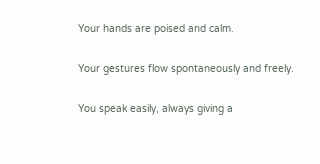Your hands are poised and calm.

Your gestures flow spontaneously and freely.

You speak easily, always giving a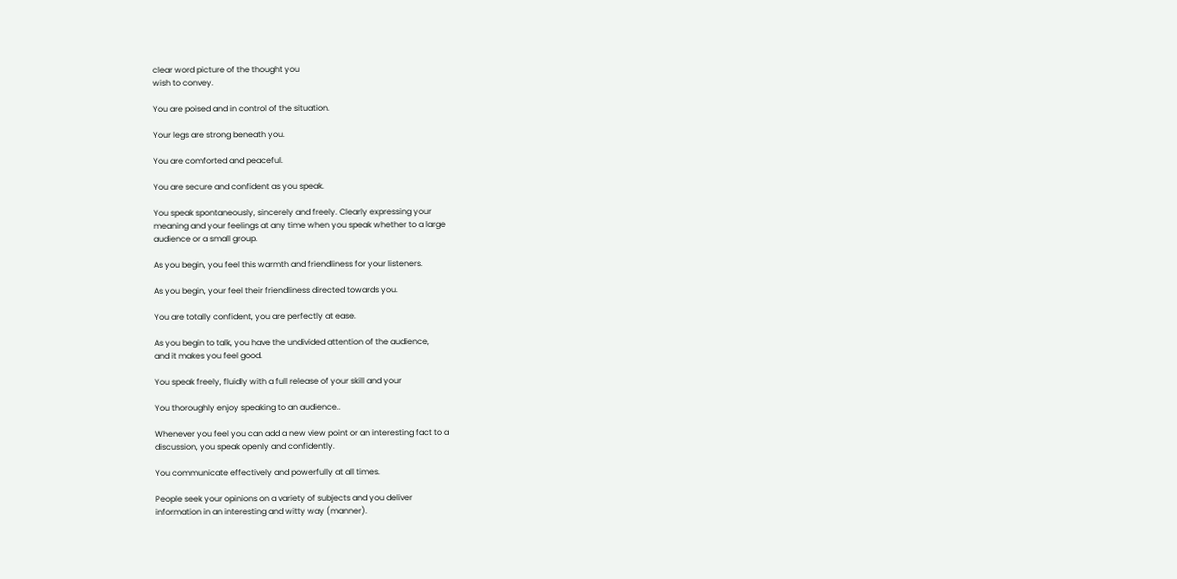clear word picture of the thought you
wish to convey.

You are poised and in control of the situation.

Your legs are strong beneath you.

You are comforted and peaceful.

You are secure and confident as you speak.

You speak spontaneously, sincerely and freely. Clearly expressing your
meaning and your feelings at any time when you speak whether to a large
audience or a small group.

As you begin, you feel this warmth and friendliness for your listeners.

As you begin, your feel their friendliness directed towards you.

You are totally confident, you are perfectly at ease.

As you begin to talk, you have the undivided attention of the audience,
and it makes you feel good.

You speak freely, fluidly with a full release of your skill and your

You thoroughly enjoy speaking to an audience..

Whenever you feel you can add a new view point or an interesting fact to a
discussion, you speak openly and confidently.

You communicate effectively and powerfully at all times.

People seek your opinions on a variety of subjects and you deliver
information in an interesting and witty way (manner).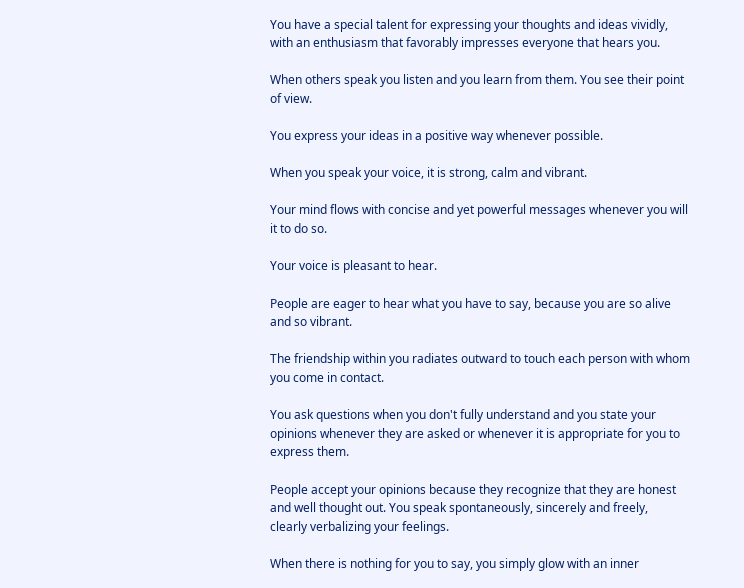You have a special talent for expressing your thoughts and ideas vividly,
with an enthusiasm that favorably impresses everyone that hears you.

When others speak you listen and you learn from them. You see their point
of view.

You express your ideas in a positive way whenever possible.

When you speak your voice, it is strong, calm and vibrant.

Your mind flows with concise and yet powerful messages whenever you will
it to do so.

Your voice is pleasant to hear.

People are eager to hear what you have to say, because you are so alive
and so vibrant.

The friendship within you radiates outward to touch each person with whom
you come in contact.

You ask questions when you don't fully understand and you state your
opinions whenever they are asked or whenever it is appropriate for you to
express them.

People accept your opinions because they recognize that they are honest
and well thought out. You speak spontaneously, sincerely and freely,
clearly verbalizing your feelings.

When there is nothing for you to say, you simply glow with an inner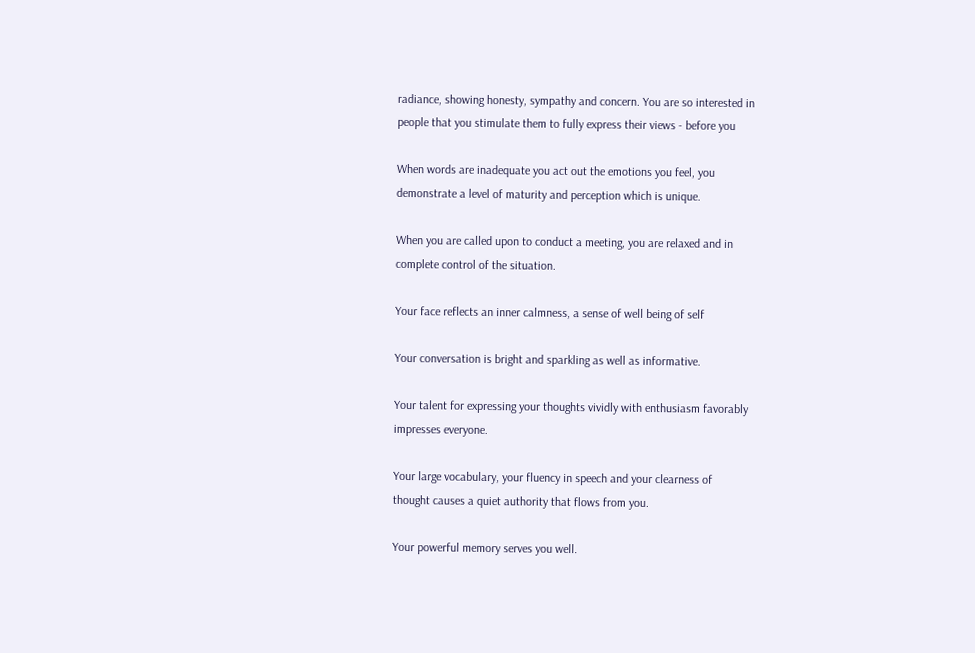radiance, showing honesty, sympathy and concern. You are so interested in
people that you stimulate them to fully express their views - before you

When words are inadequate you act out the emotions you feel, you
demonstrate a level of maturity and perception which is unique.

When you are called upon to conduct a meeting, you are relaxed and in
complete control of the situation.

Your face reflects an inner calmness, a sense of well being of self

Your conversation is bright and sparkling as well as informative.

Your talent for expressing your thoughts vividly with enthusiasm favorably
impresses everyone.

Your large vocabulary, your fluency in speech and your clearness of
thought causes a quiet authority that flows from you.

Your powerful memory serves you well.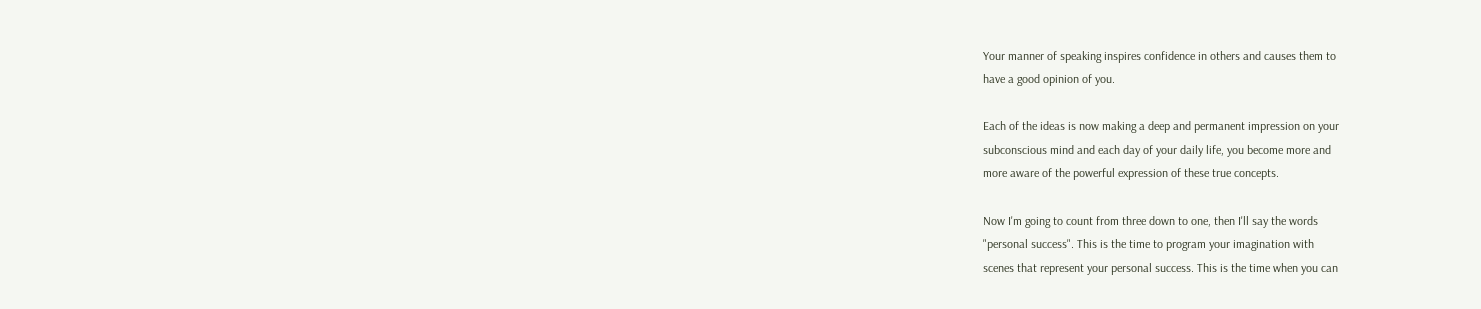Your manner of speaking inspires confidence in others and causes them to
have a good opinion of you.

Each of the ideas is now making a deep and permanent impression on your
subconscious mind and each day of your daily life, you become more and
more aware of the powerful expression of these true concepts.

Now I'm going to count from three down to one, then I'll say the words
"personal success". This is the time to program your imagination with
scenes that represent your personal success. This is the time when you can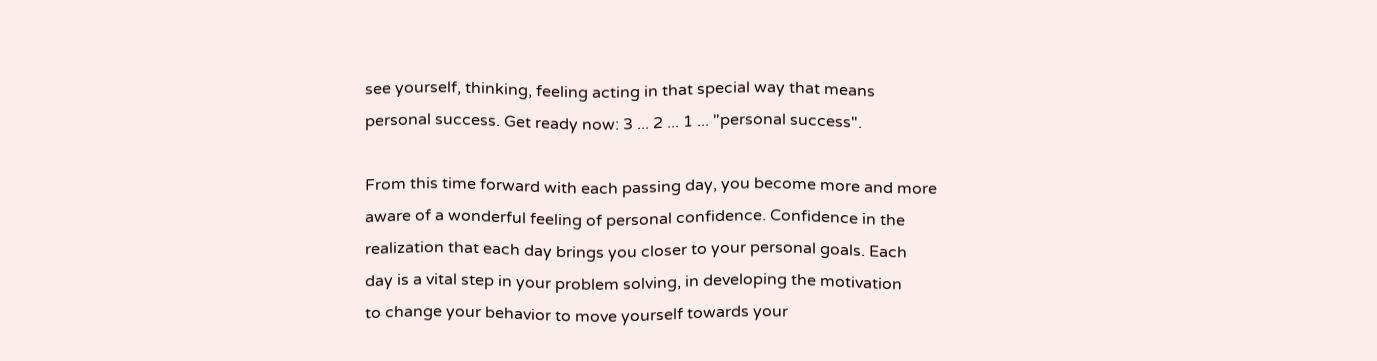see yourself, thinking, feeling acting in that special way that means
personal success. Get ready now: 3 ... 2 ... 1 ... "personal success".

From this time forward with each passing day, you become more and more
aware of a wonderful feeling of personal confidence. Confidence in the
realization that each day brings you closer to your personal goals. Each
day is a vital step in your problem solving, in developing the motivation
to change your behavior to move yourself towards your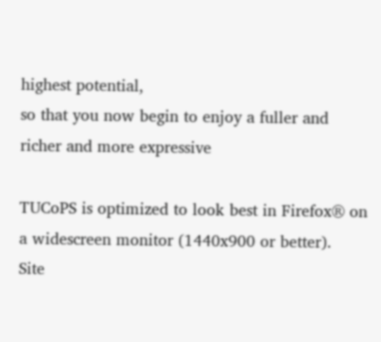highest potential,
so that you now begin to enjoy a fuller and richer and more expressive

TUCoPS is optimized to look best in Firefox® on a widescreen monitor (1440x900 or better).
Site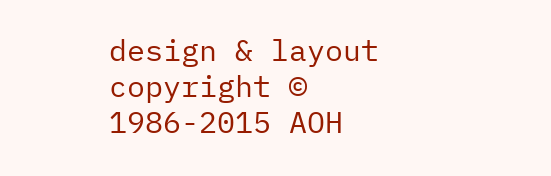design & layout copyright © 1986-2015 AOH